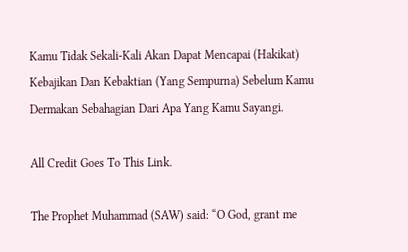Kamu Tidak Sekali-Kali Akan Dapat Mencapai (Hakikat) Kebajikan Dan Kebaktian (Yang Sempurna) Sebelum Kamu Dermakan Sebahagian Dari Apa Yang Kamu Sayangi.

All Credit Goes To This Link.

The Prophet Muhammad (SAW) said: “O God, grant me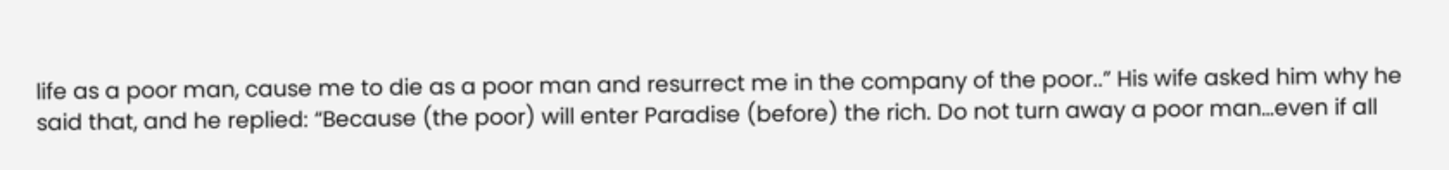life as a poor man, cause me to die as a poor man and resurrect me in the company of the poor..” His wife asked him why he said that, and he replied: “Because (the poor) will enter Paradise (before) the rich. Do not turn away a poor man…even if all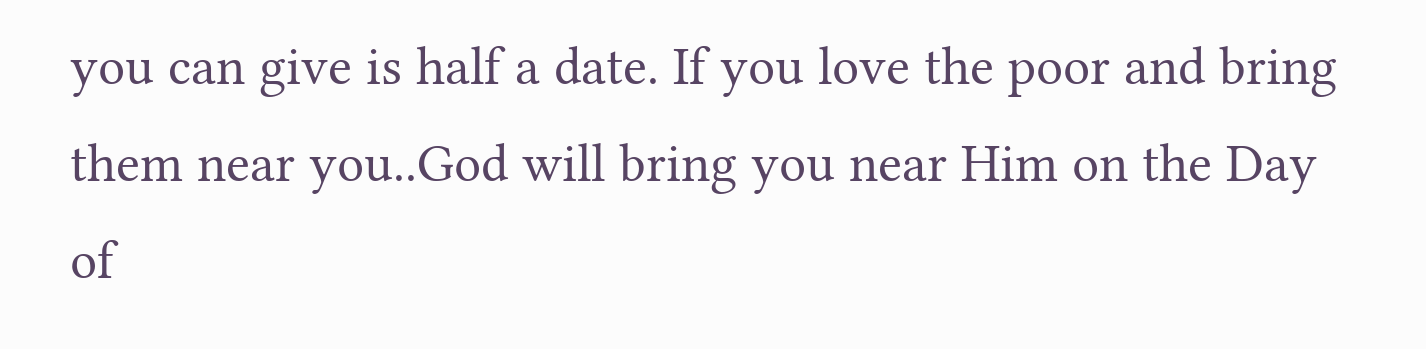you can give is half a date. If you love the poor and bring them near you..God will bring you near Him on the Day of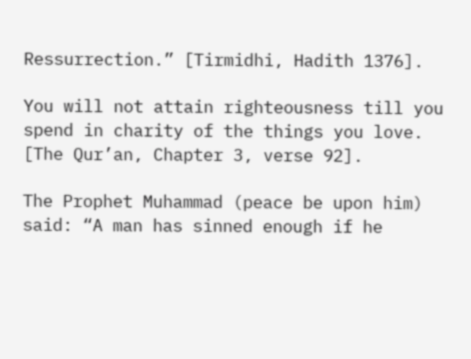Ressurrection.” [Tirmidhi, Hadith 1376].

You will not attain righteousness till you spend in charity of the things you love. [The Qur’an, Chapter 3, verse 92].

The Prophet Muhammad (peace be upon him) said: “A man has sinned enough if he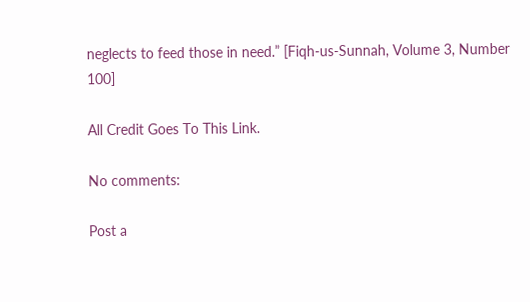neglects to feed those in need.” [Fiqh-us-Sunnah, Volume 3, Number 100]

All Credit Goes To This Link.

No comments:

Post a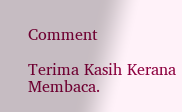Comment

Terima Kasih Kerana Membaca.